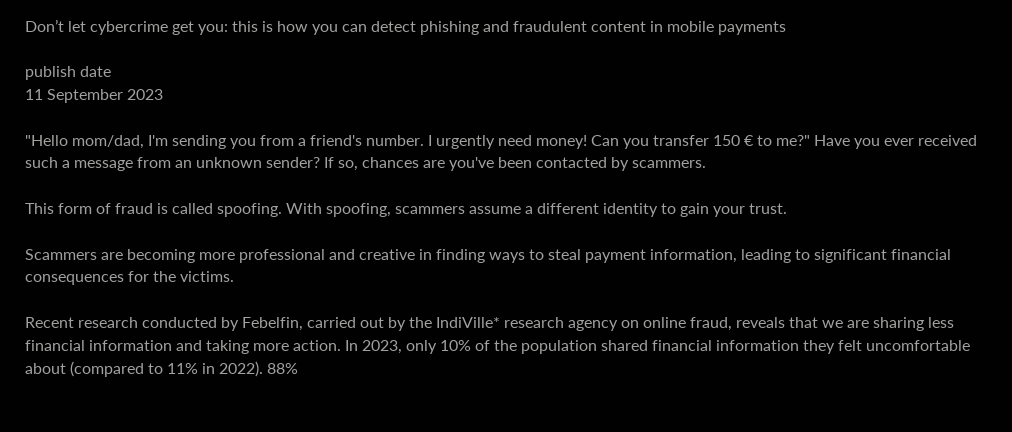Don’t let cybercrime get you: this is how you can detect phishing and fraudulent content in mobile payments

publish date
11 September 2023

"Hello mom/dad, I'm sending you from a friend's number. I urgently need money! Can you transfer 150 € to me?" Have you ever received such a message from an unknown sender? If so, chances are you've been contacted by scammers.

This form of fraud is called spoofing. With spoofing, scammers assume a different identity to gain your trust.

Scammers are becoming more professional and creative in finding ways to steal payment information, leading to significant financial consequences for the victims.

Recent research conducted by Febelfin, carried out by the IndiVille* research agency on online fraud, reveals that we are sharing less financial information and taking more action. In 2023, only 10% of the population shared financial information they felt uncomfortable about (compared to 11% in 2022). 88%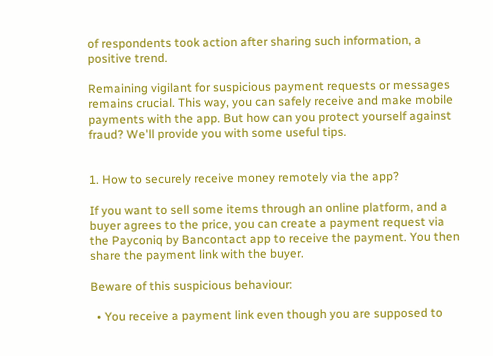of respondents took action after sharing such information, a positive trend.

Remaining vigilant for suspicious payment requests or messages remains crucial. This way, you can safely receive and make mobile payments with the app. But how can you protect yourself against fraud? We'll provide you with some useful tips.


1. How to securely receive money remotely via the app?

If you want to sell some items through an online platform, and a buyer agrees to the price, you can create a payment request via the Payconiq by Bancontact app to receive the payment. You then share the payment link with the buyer.

Beware of this suspicious behaviour:

  • You receive a payment link even though you are supposed to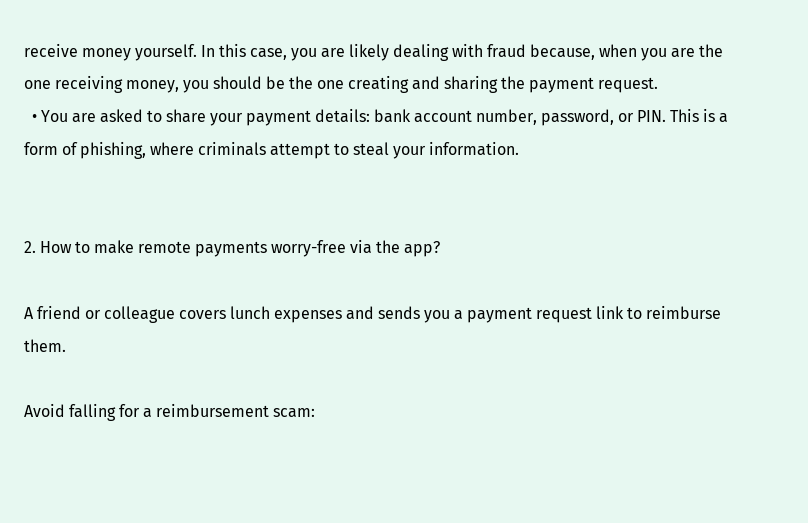receive money yourself. In this case, you are likely dealing with fraud because, when you are the one receiving money, you should be the one creating and sharing the payment request.
  • You are asked to share your payment details: bank account number, password, or PIN. This is a form of phishing, where criminals attempt to steal your information.


2. How to make remote payments worry-free via the app?

A friend or colleague covers lunch expenses and sends you a payment request link to reimburse them.

Avoid falling for a reimbursement scam: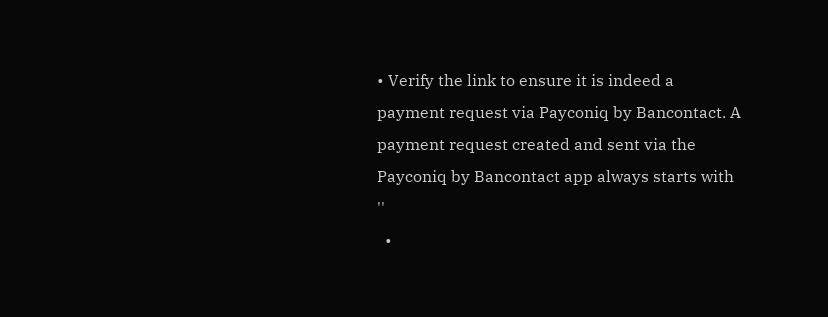• Verify the link to ensure it is indeed a payment request via Payconiq by Bancontact. A payment request created and sent via the Payconiq by Bancontact app always starts with ''
  •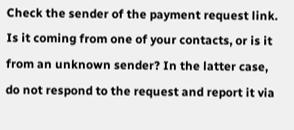Check the sender of the payment request link. Is it coming from one of your contacts, or is it from an unknown sender? In the latter case, do not respond to the request and report it via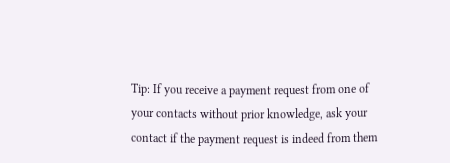Tip: If you receive a payment request from one of your contacts without prior knowledge, ask your contact if the payment request is indeed from them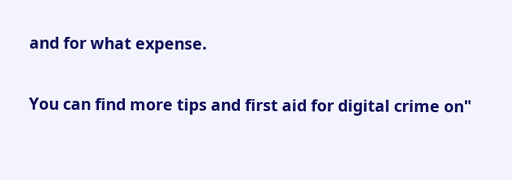and for what expense.

You can find more tips and first aid for digital crime on"